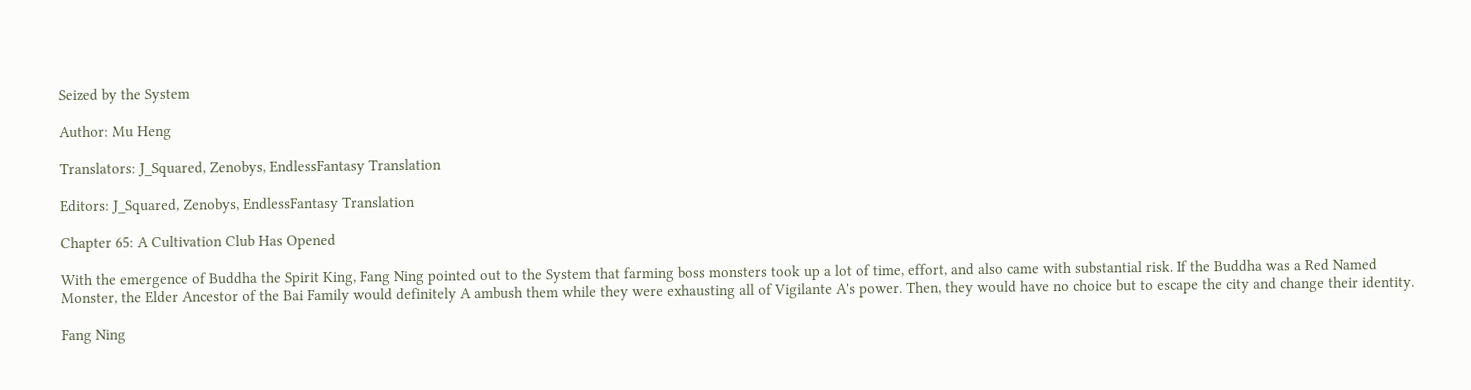Seized by the System

Author: Mu Heng

Translators: J_Squared, Zenobys, EndlessFantasy Translation

Editors: J_Squared, Zenobys, EndlessFantasy Translation

Chapter 65: A Cultivation Club Has Opened

With the emergence of Buddha the Spirit King, Fang Ning pointed out to the System that farming boss monsters took up a lot of time, effort, and also came with substantial risk. If the Buddha was a Red Named Monster, the Elder Ancestor of the Bai Family would definitely A ambush them while they were exhausting all of Vigilante A's power. Then, they would have no choice but to escape the city and change their identity.

Fang Ning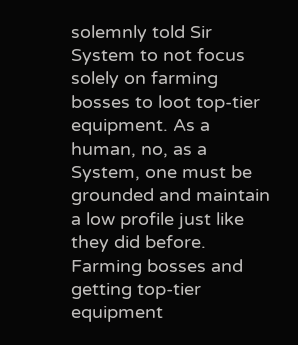solemnly told Sir System to not focus solely on farming bosses to loot top-tier equipment. As a human, no, as a System, one must be grounded and maintain a low profile just like they did before. Farming bosses and getting top-tier equipment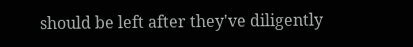should be left after they've diligently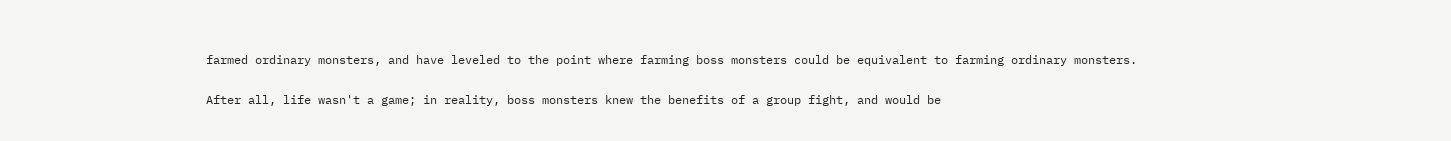farmed ordinary monsters, and have leveled to the point where farming boss monsters could be equivalent to farming ordinary monsters.

After all, life wasn't a game; in reality, boss monsters knew the benefits of a group fight, and would be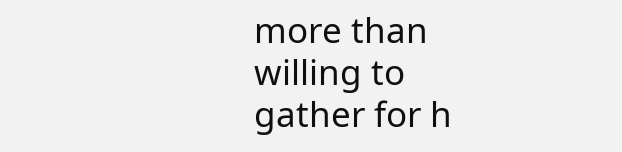more than willing to gather for h